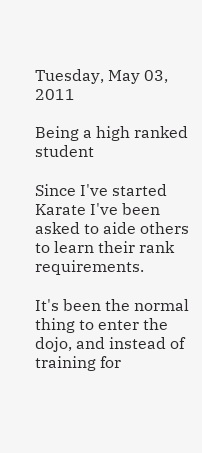Tuesday, May 03, 2011

Being a high ranked student

Since I've started Karate I've been asked to aide others to learn their rank requirements.

It's been the normal thing to enter the dojo, and instead of training for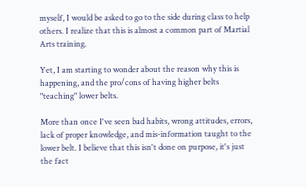myself, I would be asked to go to the side during class to help others. I realize that this is almost a common part of Martial Arts training.

Yet, I am starting to wonder about the reason why this is happening, and the pro/cons of having higher belts "teaching" lower belts.

More than once I've seen bad habits, wrong attitudes, errors, lack of proper knowledge, and mis-information taught to the lower belt. I believe that this isn't done on purpose, it's just the fact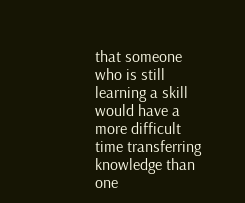that someone who is still learning a skill would have a more difficult time transferring knowledge than one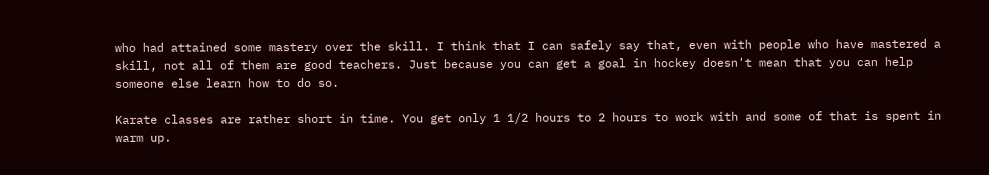who had attained some mastery over the skill. I think that I can safely say that, even with people who have mastered a skill, not all of them are good teachers. Just because you can get a goal in hockey doesn't mean that you can help someone else learn how to do so.

Karate classes are rather short in time. You get only 1 1/2 hours to 2 hours to work with and some of that is spent in warm up.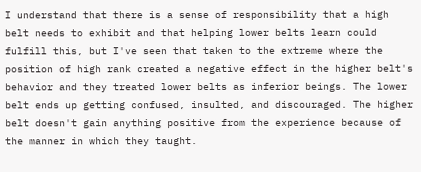I understand that there is a sense of responsibility that a high belt needs to exhibit and that helping lower belts learn could fulfill this, but I've seen that taken to the extreme where the position of high rank created a negative effect in the higher belt's behavior and they treated lower belts as inferior beings. The lower belt ends up getting confused, insulted, and discouraged. The higher belt doesn't gain anything positive from the experience because of the manner in which they taught.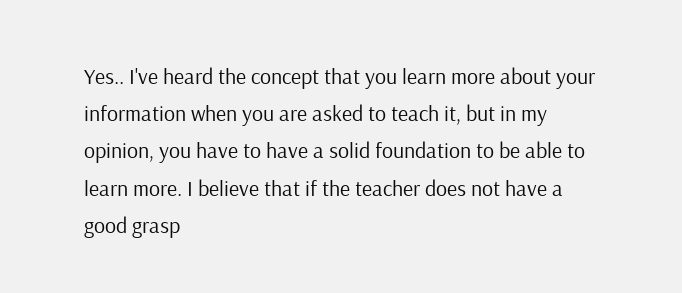Yes.. I've heard the concept that you learn more about your information when you are asked to teach it, but in my opinion, you have to have a solid foundation to be able to learn more. I believe that if the teacher does not have a good grasp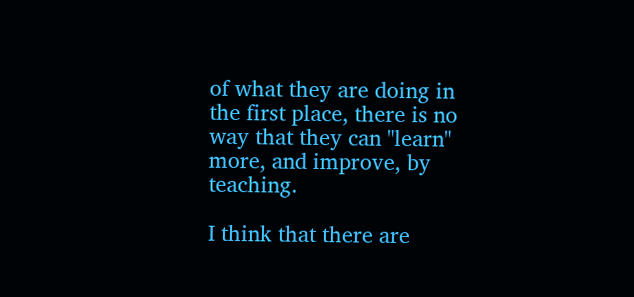of what they are doing in the first place, there is no way that they can "learn" more, and improve, by teaching.

I think that there are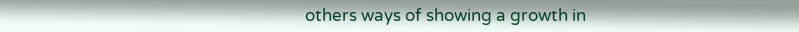others ways of showing a growth in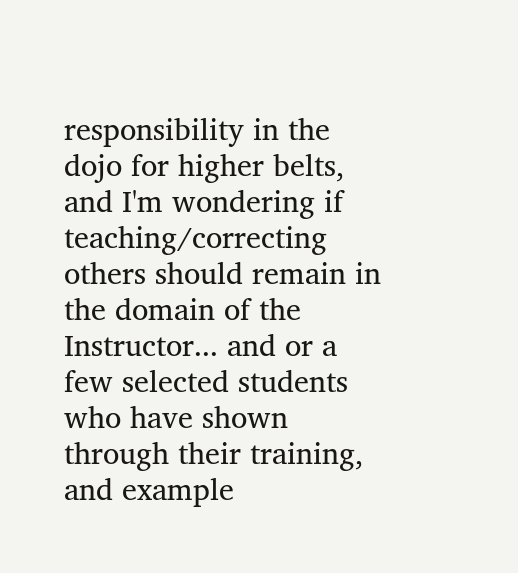responsibility in the dojo for higher belts, and I'm wondering if teaching/correcting others should remain in the domain of the Instructor... and or a few selected students who have shown through their training, and example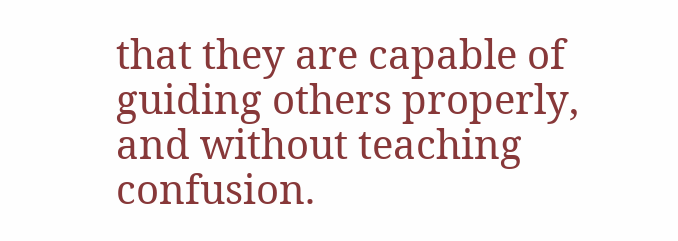that they are capable of guiding others properly, and without teaching confusion.